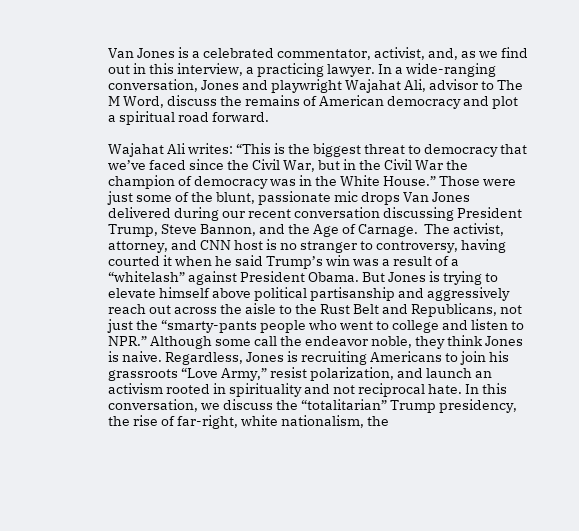Van Jones is a celebrated commentator, activist, and, as we find out in this interview, a practicing lawyer. In a wide-ranging conversation, Jones and playwright Wajahat Ali, advisor to The M Word, discuss the remains of American democracy and plot a spiritual road forward.

Wajahat Ali writes: “This is the biggest threat to democracy that we’ve faced since the Civil War, but in the Civil War the champion of democracy was in the White House.” Those were just some of the blunt, passionate mic drops Van Jones delivered during our recent conversation discussing President Trump, Steve Bannon, and the Age of Carnage.  The activist, attorney, and CNN host is no stranger to controversy, having courted it when he said Trump’s win was a result of a “whitelash” against President Obama. But Jones is trying to elevate himself above political partisanship and aggressively reach out across the aisle to the Rust Belt and Republicans, not just the “smarty-pants people who went to college and listen to NPR.” Although some call the endeavor noble, they think Jones is naive. Regardless, Jones is recruiting Americans to join his grassroots “Love Army,” resist polarization, and launch an activism rooted in spirituality and not reciprocal hate. In this conversation, we discuss the “totalitarian” Trump presidency, the rise of far-right, white nationalism, the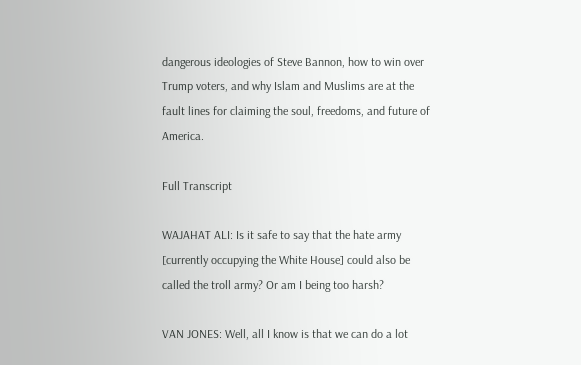dangerous ideologies of Steve Bannon, how to win over Trump voters, and why Islam and Muslims are at the fault lines for claiming the soul, freedoms, and future of America.

Full Transcript

WAJAHAT ALI: Is it safe to say that the hate army [currently occupying the White House] could also be called the troll army? Or am I being too harsh?

VAN JONES: Well, all I know is that we can do a lot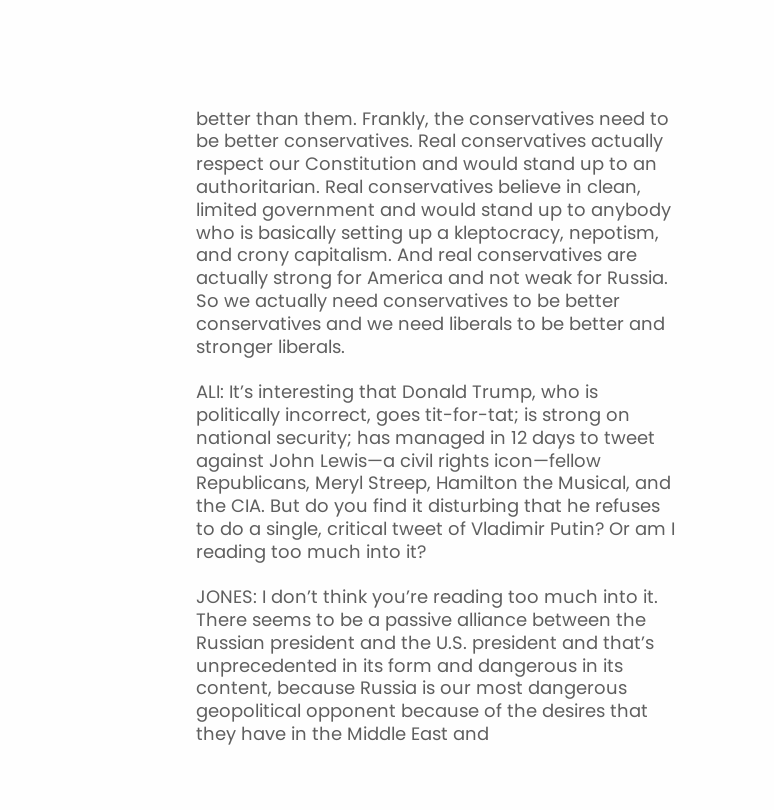better than them. Frankly, the conservatives need to be better conservatives. Real conservatives actually respect our Constitution and would stand up to an authoritarian. Real conservatives believe in clean, limited government and would stand up to anybody who is basically setting up a kleptocracy, nepotism, and crony capitalism. And real conservatives are actually strong for America and not weak for Russia. So we actually need conservatives to be better conservatives and we need liberals to be better and stronger liberals.

ALI: It’s interesting that Donald Trump, who is politically incorrect, goes tit-for-tat; is strong on national security; has managed in 12 days to tweet against John Lewis—a civil rights icon—fellow Republicans, Meryl Streep, Hamilton the Musical, and the CIA. But do you find it disturbing that he refuses to do a single, critical tweet of Vladimir Putin? Or am I reading too much into it?

JONES: I don’t think you’re reading too much into it. There seems to be a passive alliance between the Russian president and the U.S. president and that’s unprecedented in its form and dangerous in its content, because Russia is our most dangerous geopolitical opponent because of the desires that they have in the Middle East and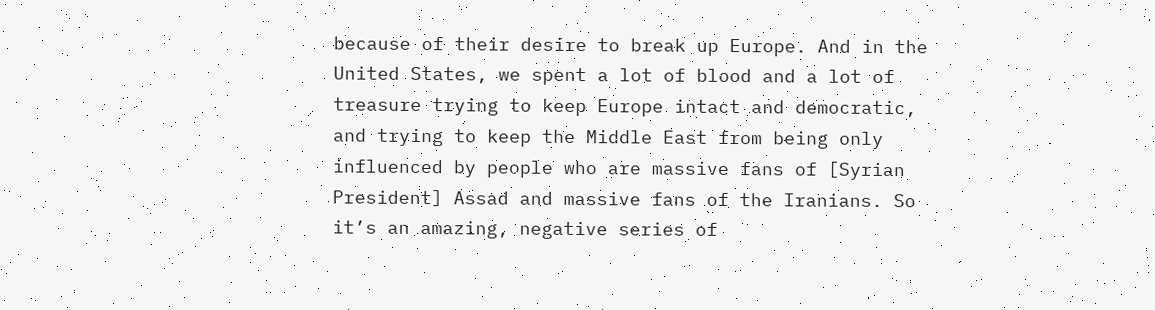because of their desire to break up Europe. And in the United States, we spent a lot of blood and a lot of treasure trying to keep Europe intact and democratic, and trying to keep the Middle East from being only influenced by people who are massive fans of [Syrian President] Assad and massive fans of the Iranians. So it’s an amazing, negative series of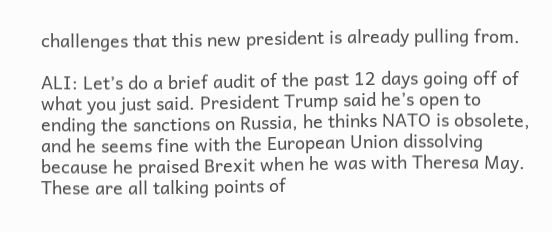challenges that this new president is already pulling from.

ALI: Let’s do a brief audit of the past 12 days going off of what you just said. President Trump said he’s open to ending the sanctions on Russia, he thinks NATO is obsolete, and he seems fine with the European Union dissolving because he praised Brexit when he was with Theresa May. These are all talking points of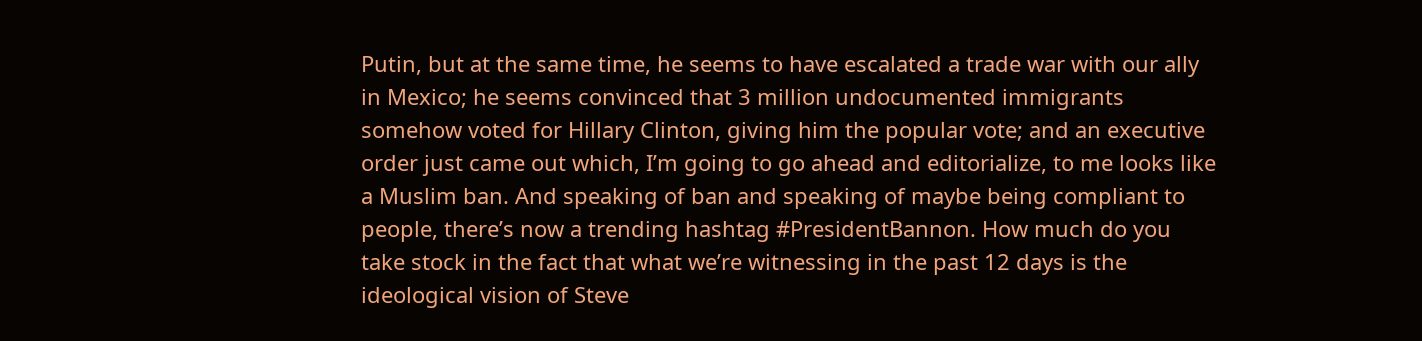Putin, but at the same time, he seems to have escalated a trade war with our ally in Mexico; he seems convinced that 3 million undocumented immigrants somehow voted for Hillary Clinton, giving him the popular vote; and an executive order just came out which, I’m going to go ahead and editorialize, to me looks like a Muslim ban. And speaking of ban and speaking of maybe being compliant to people, there’s now a trending hashtag #PresidentBannon. How much do you take stock in the fact that what we’re witnessing in the past 12 days is the ideological vision of Steve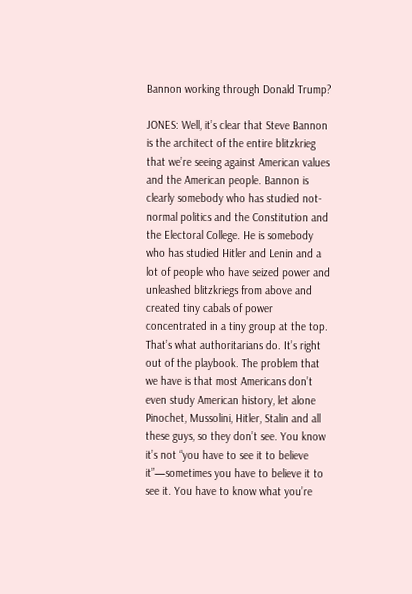Bannon working through Donald Trump?

JONES: Well, it’s clear that Steve Bannon is the architect of the entire blitzkrieg that we’re seeing against American values and the American people. Bannon is clearly somebody who has studied not-normal politics and the Constitution and the Electoral College. He is somebody who has studied Hitler and Lenin and a lot of people who have seized power and unleashed blitzkriegs from above and created tiny cabals of power concentrated in a tiny group at the top. That’s what authoritarians do. It’s right out of the playbook. The problem that we have is that most Americans don’t even study American history, let alone Pinochet, Mussolini, Hitler, Stalin and all these guys, so they don’t see. You know it’s not “you have to see it to believe it”—sometimes you have to believe it to see it. You have to know what you’re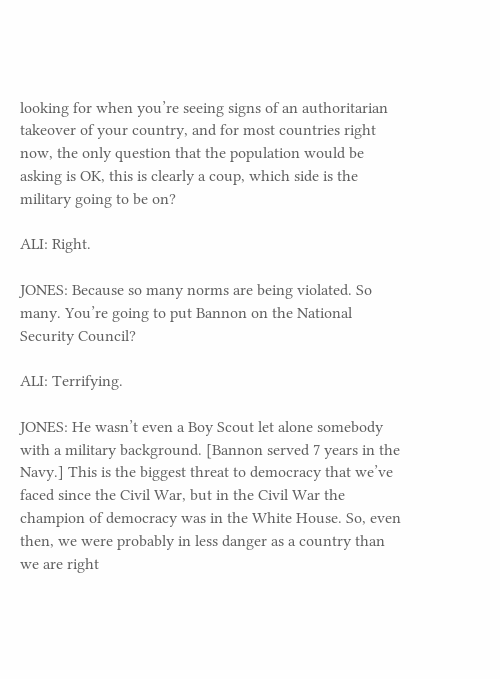looking for when you’re seeing signs of an authoritarian takeover of your country, and for most countries right now, the only question that the population would be asking is OK, this is clearly a coup, which side is the military going to be on?

ALI: Right.

JONES: Because so many norms are being violated. So many. You’re going to put Bannon on the National Security Council?

ALI: Terrifying.

JONES: He wasn’t even a Boy Scout let alone somebody with a military background. [Bannon served 7 years in the Navy.] This is the biggest threat to democracy that we’ve faced since the Civil War, but in the Civil War the champion of democracy was in the White House. So, even then, we were probably in less danger as a country than we are right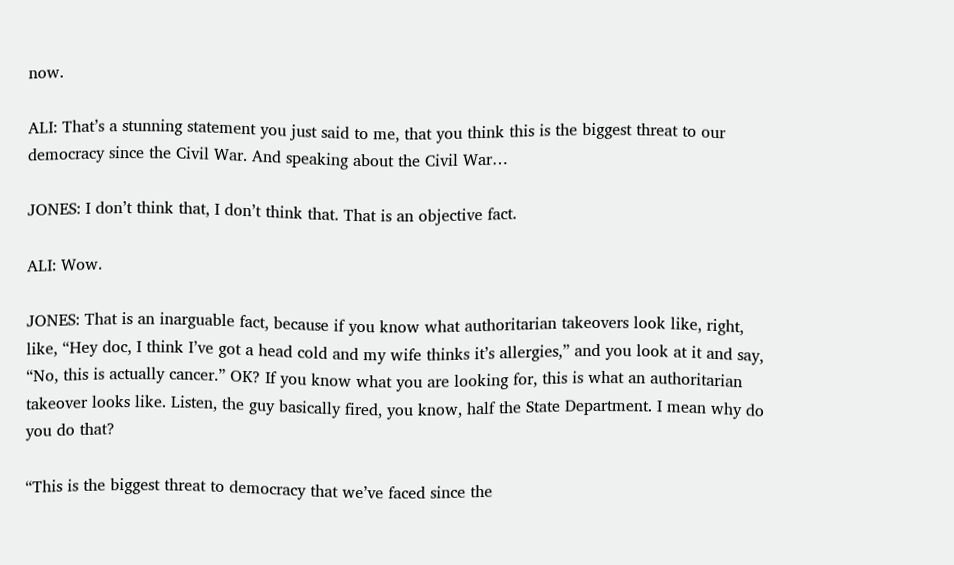now.

ALI: That’s a stunning statement you just said to me, that you think this is the biggest threat to our democracy since the Civil War. And speaking about the Civil War…

JONES: I don’t think that, I don’t think that. That is an objective fact.

ALI: Wow.

JONES: That is an inarguable fact, because if you know what authoritarian takeovers look like, right, like, “Hey doc, I think I’ve got a head cold and my wife thinks it’s allergies,” and you look at it and say, “No, this is actually cancer.” OK? If you know what you are looking for, this is what an authoritarian takeover looks like. Listen, the guy basically fired, you know, half the State Department. I mean why do you do that?

“This is the biggest threat to democracy that we’ve faced since the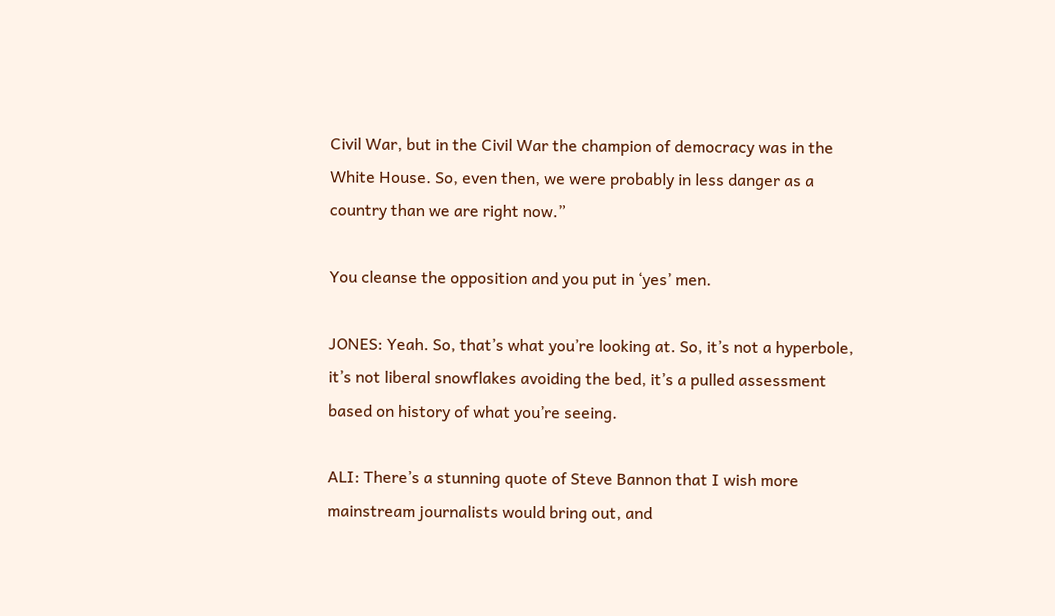Civil War, but in the Civil War the champion of democracy was in the White House. So, even then, we were probably in less danger as a country than we are right now.”

You cleanse the opposition and you put in ‘yes’ men.

JONES: Yeah. So, that’s what you’re looking at. So, it’s not a hyperbole, it’s not liberal snowflakes avoiding the bed, it’s a pulled assessment based on history of what you’re seeing.

ALI: There’s a stunning quote of Steve Bannon that I wish more mainstream journalists would bring out, and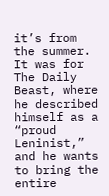it’s from the summer. It was for The Daily Beast, where he described himself as a “proud Leninist,” and he wants to bring the entire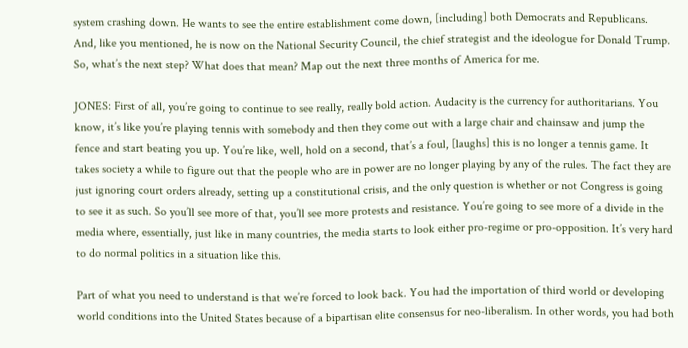system crashing down. He wants to see the entire establishment come down, [including] both Democrats and Republicans. And, like you mentioned, he is now on the National Security Council, the chief strategist and the ideologue for Donald Trump. So, what’s the next step? What does that mean? Map out the next three months of America for me.

JONES: First of all, you’re going to continue to see really, really bold action. Audacity is the currency for authoritarians. You know, it’s like you’re playing tennis with somebody and then they come out with a large chair and chainsaw and jump the fence and start beating you up. You’re like, well, hold on a second, that’s a foul, [laughs] this is no longer a tennis game. It takes society a while to figure out that the people who are in power are no longer playing by any of the rules. The fact they are just ignoring court orders already, setting up a constitutional crisis, and the only question is whether or not Congress is going to see it as such. So you’ll see more of that, you’ll see more protests and resistance. You’re going to see more of a divide in the media where, essentially, just like in many countries, the media starts to look either pro-regime or pro-opposition. It’s very hard to do normal politics in a situation like this.

Part of what you need to understand is that we’re forced to look back. You had the importation of third world or developing world conditions into the United States because of a bipartisan elite consensus for neo-liberalism. In other words, you had both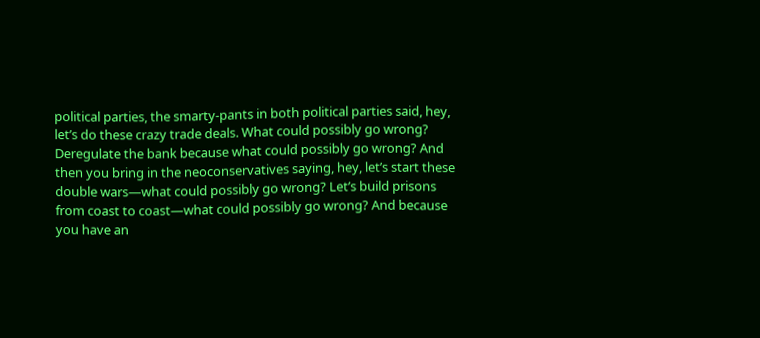political parties, the smarty-pants in both political parties said, hey, let’s do these crazy trade deals. What could possibly go wrong? Deregulate the bank because what could possibly go wrong? And then you bring in the neoconservatives saying, hey, let’s start these double wars—what could possibly go wrong? Let’s build prisons from coast to coast—what could possibly go wrong? And because you have an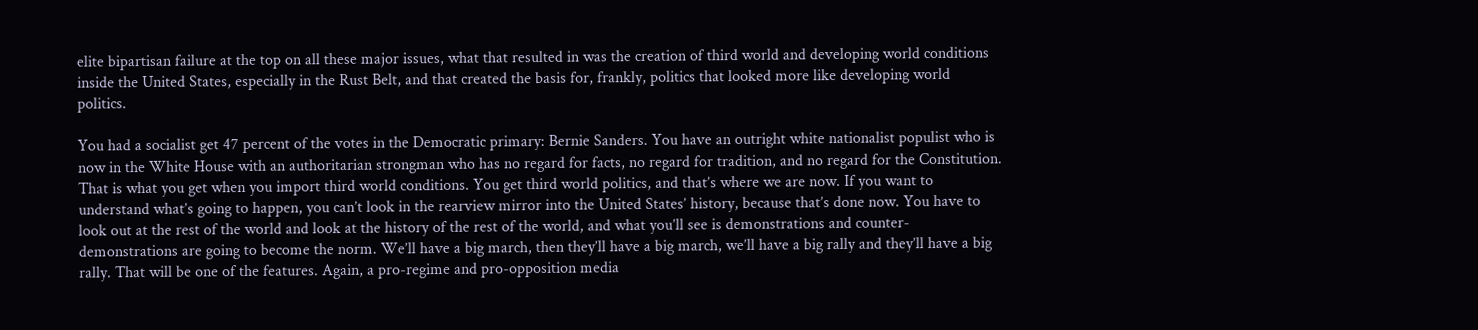elite bipartisan failure at the top on all these major issues, what that resulted in was the creation of third world and developing world conditions inside the United States, especially in the Rust Belt, and that created the basis for, frankly, politics that looked more like developing world politics.

You had a socialist get 47 percent of the votes in the Democratic primary: Bernie Sanders. You have an outright white nationalist populist who is now in the White House with an authoritarian strongman who has no regard for facts, no regard for tradition, and no regard for the Constitution. That is what you get when you import third world conditions. You get third world politics, and that’s where we are now. If you want to understand what’s going to happen, you can’t look in the rearview mirror into the United States’ history, because that’s done now. You have to look out at the rest of the world and look at the history of the rest of the world, and what you’ll see is demonstrations and counter-demonstrations are going to become the norm. We’ll have a big march, then they’ll have a big march, we’ll have a big rally and they’ll have a big rally. That will be one of the features. Again, a pro-regime and pro-opposition media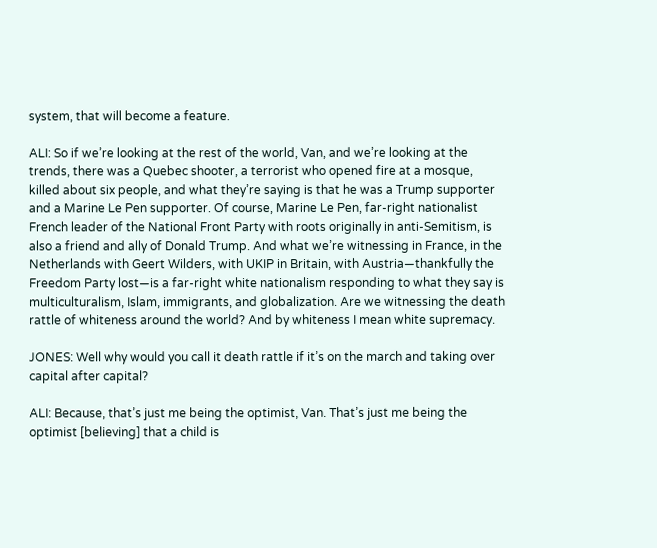system, that will become a feature.

ALI: So if we’re looking at the rest of the world, Van, and we’re looking at the trends, there was a Quebec shooter, a terrorist who opened fire at a mosque, killed about six people, and what they’re saying is that he was a Trump supporter and a Marine Le Pen supporter. Of course, Marine Le Pen, far-right nationalist French leader of the National Front Party with roots originally in anti-Semitism, is also a friend and ally of Donald Trump. And what we’re witnessing in France, in the Netherlands with Geert Wilders, with UKIP in Britain, with Austria—thankfully the Freedom Party lost—is a far-right white nationalism responding to what they say is multiculturalism, Islam, immigrants, and globalization. Are we witnessing the death rattle of whiteness around the world? And by whiteness I mean white supremacy.

JONES: Well why would you call it death rattle if it’s on the march and taking over capital after capital?

ALI: Because, that’s just me being the optimist, Van. That’s just me being the optimist [believing] that a child is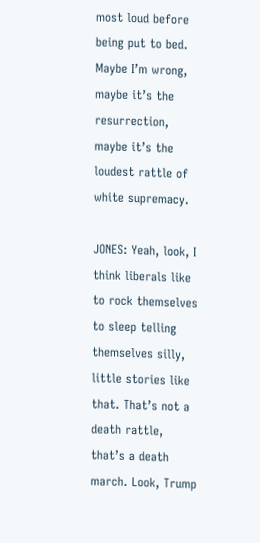most loud before being put to bed. Maybe I’m wrong, maybe it’s the resurrection, maybe it’s the loudest rattle of white supremacy.

JONES: Yeah, look, I think liberals like to rock themselves to sleep telling themselves silly, little stories like that. That’s not a death rattle, that’s a death march. Look, Trump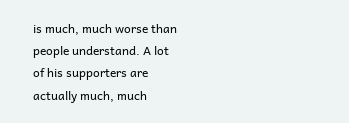is much, much worse than people understand. A lot of his supporters are actually much, much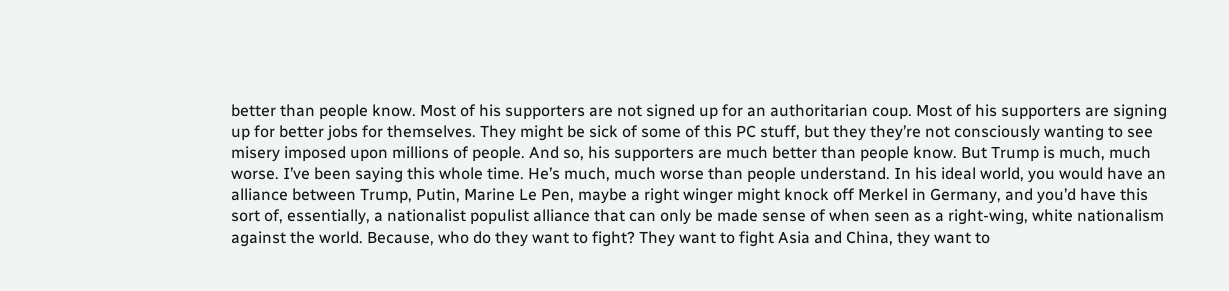better than people know. Most of his supporters are not signed up for an authoritarian coup. Most of his supporters are signing up for better jobs for themselves. They might be sick of some of this PC stuff, but they they’re not consciously wanting to see misery imposed upon millions of people. And so, his supporters are much better than people know. But Trump is much, much worse. I’ve been saying this whole time. He’s much, much worse than people understand. In his ideal world, you would have an alliance between Trump, Putin, Marine Le Pen, maybe a right winger might knock off Merkel in Germany, and you’d have this sort of, essentially, a nationalist populist alliance that can only be made sense of when seen as a right-wing, white nationalism against the world. Because, who do they want to fight? They want to fight Asia and China, they want to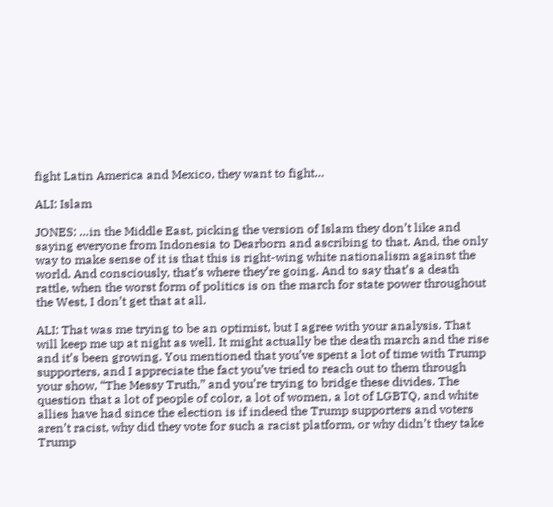fight Latin America and Mexico, they want to fight…

ALI: Islam

JONES: …in the Middle East, picking the version of Islam they don’t like and saying everyone from Indonesia to Dearborn and ascribing to that. And, the only way to make sense of it is that this is right-wing white nationalism against the world. And consciously, that’s where they’re going. And to say that’s a death rattle, when the worst form of politics is on the march for state power throughout the West, I don’t get that at all.

ALI: That was me trying to be an optimist, but I agree with your analysis. That will keep me up at night as well. It might actually be the death march and the rise and it’s been growing. You mentioned that you’ve spent a lot of time with Trump supporters, and I appreciate the fact you’ve tried to reach out to them through your show, “The Messy Truth,” and you’re trying to bridge these divides. The question that a lot of people of color, a lot of women, a lot of LGBTQ, and white allies have had since the election is if indeed the Trump supporters and voters aren’t racist, why did they vote for such a racist platform, or why didn’t they take Trump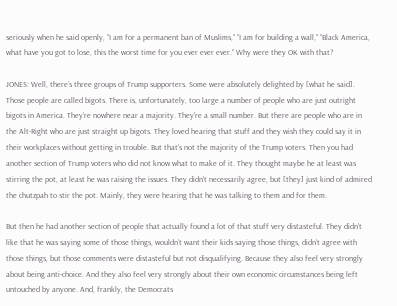seriously when he said openly, “I am for a permanent ban of Muslims,” “I am for building a wall,” “Black America, what have you got to lose, this the worst time for you ever ever ever.” Why were they OK with that?

JONES: Well, there’s three groups of Trump supporters. Some were absolutely delighted by [what he said]. Those people are called bigots. There is, unfortunately, too large a number of people who are just outright bigots in America. They’re nowhere near a majority. They’re a small number. But there are people who are in the Alt-Right who are just straight up bigots. They loved hearing that stuff and they wish they could say it in their workplaces without getting in trouble. But that’s not the majority of the Trump voters. Then you had another section of Trump voters who did not know what to make of it. They thought maybe he at least was stirring the pot, at least he was raising the issues. They didn’t necessarily agree, but [they] just kind of admired the chutzpah to stir the pot. Mainly, they were hearing that he was talking to them and for them.

But then he had another section of people that actually found a lot of that stuff very distasteful. They didn’t like that he was saying some of those things, wouldn’t want their kids saying those things, didn’t agree with those things, but those comments were distasteful but not disqualifying. Because they also feel very strongly about being anti-choice. And they also feel very strongly about their own economic circumstances being left untouched by anyone. And, frankly, the Democrats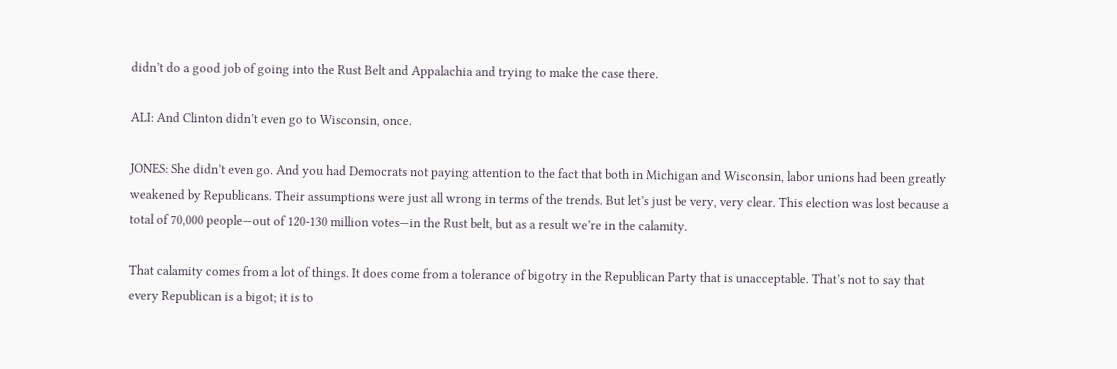didn’t do a good job of going into the Rust Belt and Appalachia and trying to make the case there.

ALI: And Clinton didn’t even go to Wisconsin, once.

JONES: She didn’t even go. And you had Democrats not paying attention to the fact that both in Michigan and Wisconsin, labor unions had been greatly weakened by Republicans. Their assumptions were just all wrong in terms of the trends. But let’s just be very, very clear. This election was lost because a total of 70,000 people—out of 120-130 million votes—in the Rust belt, but as a result we’re in the calamity.

That calamity comes from a lot of things. It does come from a tolerance of bigotry in the Republican Party that is unacceptable. That’s not to say that every Republican is a bigot; it is to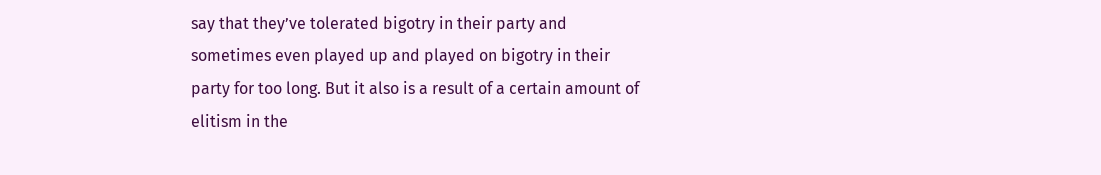say that they’ve tolerated bigotry in their party and sometimes even played up and played on bigotry in their party for too long. But it also is a result of a certain amount of elitism in the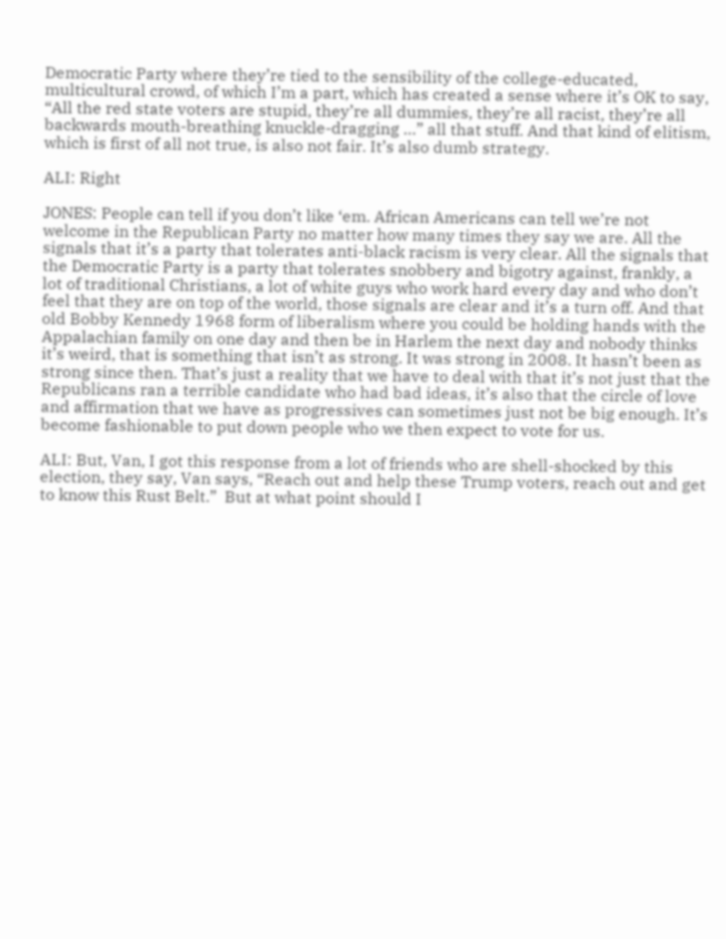Democratic Party where they’re tied to the sensibility of the college-educated, multicultural crowd, of which I’m a part, which has created a sense where it’s OK to say, “All the red state voters are stupid, they’re all dummies, they’re all racist, they’re all backwards mouth-breathing knuckle-dragging …” all that stuff. And that kind of elitism, which is first of all not true, is also not fair. It’s also dumb strategy.

ALI: Right

JONES: People can tell if you don’t like ‘em. African Americans can tell we’re not welcome in the Republican Party no matter how many times they say we are. All the signals that it’s a party that tolerates anti-black racism is very clear. All the signals that the Democratic Party is a party that tolerates snobbery and bigotry against, frankly, a lot of traditional Christians, a lot of white guys who work hard every day and who don’t feel that they are on top of the world, those signals are clear and it’s a turn off. And that old Bobby Kennedy 1968 form of liberalism where you could be holding hands with the Appalachian family on one day and then be in Harlem the next day and nobody thinks it’s weird, that is something that isn’t as strong. It was strong in 2008. It hasn’t been as strong since then. That’s just a reality that we have to deal with that it’s not just that the Republicans ran a terrible candidate who had bad ideas, it’s also that the circle of love and affirmation that we have as progressives can sometimes just not be big enough. It’s become fashionable to put down people who we then expect to vote for us.

ALI: But, Van, I got this response from a lot of friends who are shell-shocked by this election, they say, Van says, “Reach out and help these Trump voters, reach out and get to know this Rust Belt.”  But at what point should I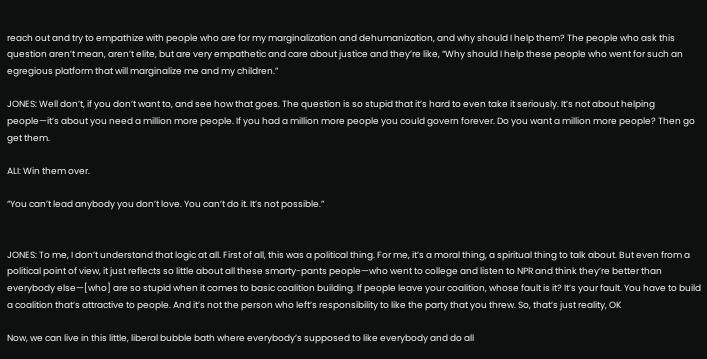reach out and try to empathize with people who are for my marginalization and dehumanization, and why should I help them? The people who ask this question aren’t mean, aren’t elite, but are very empathetic and care about justice and they’re like, “Why should I help these people who went for such an egregious platform that will marginalize me and my children.”

JONES: Well don’t, if you don’t want to, and see how that goes. The question is so stupid that it’s hard to even take it seriously. It’s not about helping people—it’s about you need a million more people. If you had a million more people you could govern forever. Do you want a million more people? Then go get them.

ALI: Win them over.

“You can’t lead anybody you don’t love. You can’t do it. It’s not possible.”


JONES: To me, I don’t understand that logic at all. First of all, this was a political thing. For me, it’s a moral thing, a spiritual thing to talk about. But even from a political point of view, it just reflects so little about all these smarty-pants people—who went to college and listen to NPR and think they’re better than everybody else—[who] are so stupid when it comes to basic coalition building. If people leave your coalition, whose fault is it? It’s your fault. You have to build a coalition that’s attractive to people. And it’s not the person who left’s responsibility to like the party that you threw. So, that’s just reality, OK

Now, we can live in this little, liberal bubble bath where everybody’s supposed to like everybody and do all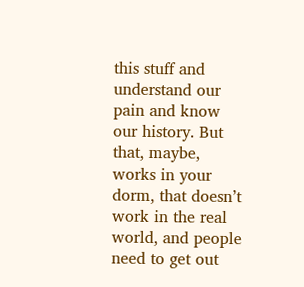this stuff and understand our pain and know our history. But that, maybe, works in your dorm, that doesn’t work in the real world, and people need to get out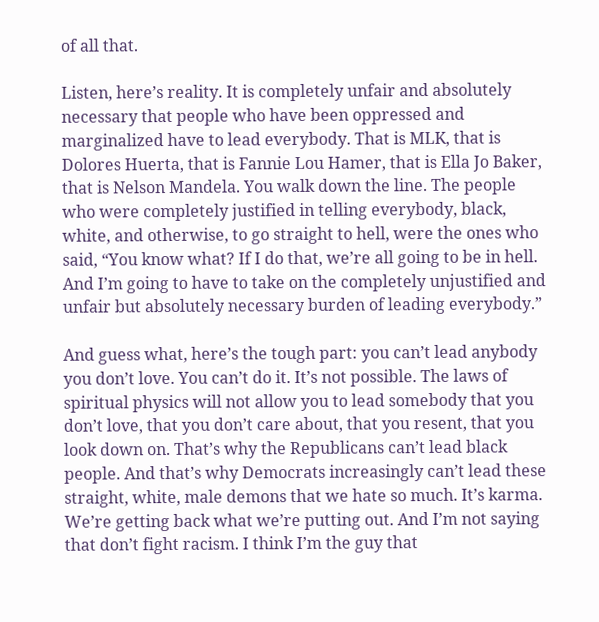of all that.

Listen, here’s reality. It is completely unfair and absolutely necessary that people who have been oppressed and marginalized have to lead everybody. That is MLK, that is Dolores Huerta, that is Fannie Lou Hamer, that is Ella Jo Baker, that is Nelson Mandela. You walk down the line. The people who were completely justified in telling everybody, black, white, and otherwise, to go straight to hell, were the ones who said, “You know what? If I do that, we’re all going to be in hell. And I’m going to have to take on the completely unjustified and unfair but absolutely necessary burden of leading everybody.”

And guess what, here’s the tough part: you can’t lead anybody you don’t love. You can’t do it. It’s not possible. The laws of spiritual physics will not allow you to lead somebody that you don’t love, that you don’t care about, that you resent, that you look down on. That’s why the Republicans can’t lead black people. And that’s why Democrats increasingly can’t lead these straight, white, male demons that we hate so much. It’s karma. We’re getting back what we’re putting out. And I’m not saying that don’t fight racism. I think I’m the guy that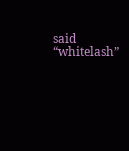said “whitelash”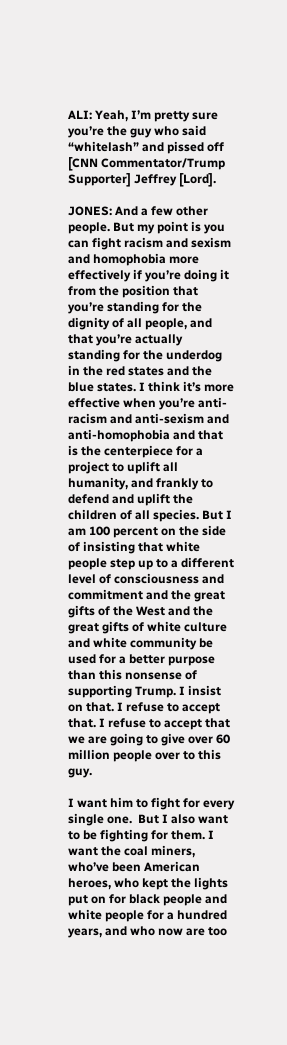ALI: Yeah, I’m pretty sure you’re the guy who said “whitelash” and pissed off [CNN Commentator/Trump Supporter] Jeffrey [Lord].

JONES: And a few other people. But my point is you can fight racism and sexism and homophobia more effectively if you’re doing it from the position that you’re standing for the dignity of all people, and that you’re actually standing for the underdog in the red states and the blue states. I think it’s more effective when you’re anti-racism and anti-sexism and anti-homophobia and that is the centerpiece for a project to uplift all humanity, and frankly to defend and uplift the children of all species. But I am 100 percent on the side of insisting that white people step up to a different level of consciousness and commitment and the great gifts of the West and the great gifts of white culture and white community be used for a better purpose than this nonsense of supporting Trump. I insist on that. I refuse to accept that. I refuse to accept that we are going to give over 60 million people over to this guy.

I want him to fight for every single one.  But I also want to be fighting for them. I want the coal miners, who’ve been American heroes, who kept the lights put on for black people and white people for a hundred years, and who now are too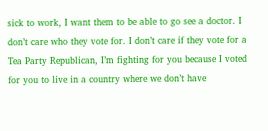sick to work, I want them to be able to go see a doctor. I don’t care who they vote for. I don’t care if they vote for a Tea Party Republican, I’m fighting for you because I voted for you to live in a country where we don’t have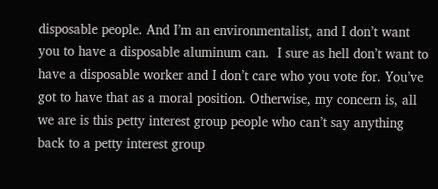disposable people. And I’m an environmentalist, and I don’t want you to have a disposable aluminum can.  I sure as hell don’t want to have a disposable worker and I don’t care who you vote for. You’ve got to have that as a moral position. Otherwise, my concern is, all we are is this petty interest group people who can’t say anything back to a petty interest group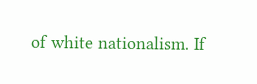of white nationalism. If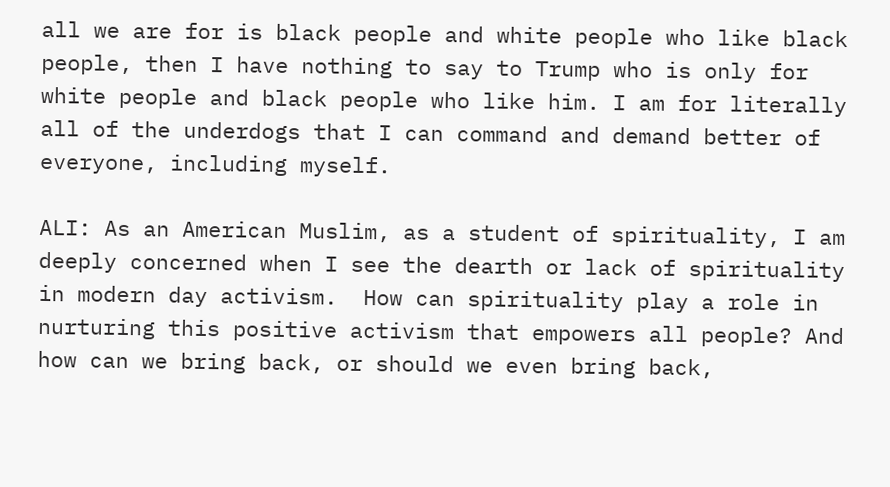all we are for is black people and white people who like black people, then I have nothing to say to Trump who is only for white people and black people who like him. I am for literally all of the underdogs that I can command and demand better of everyone, including myself.

ALI: As an American Muslim, as a student of spirituality, I am deeply concerned when I see the dearth or lack of spirituality in modern day activism.  How can spirituality play a role in nurturing this positive activism that empowers all people? And how can we bring back, or should we even bring back,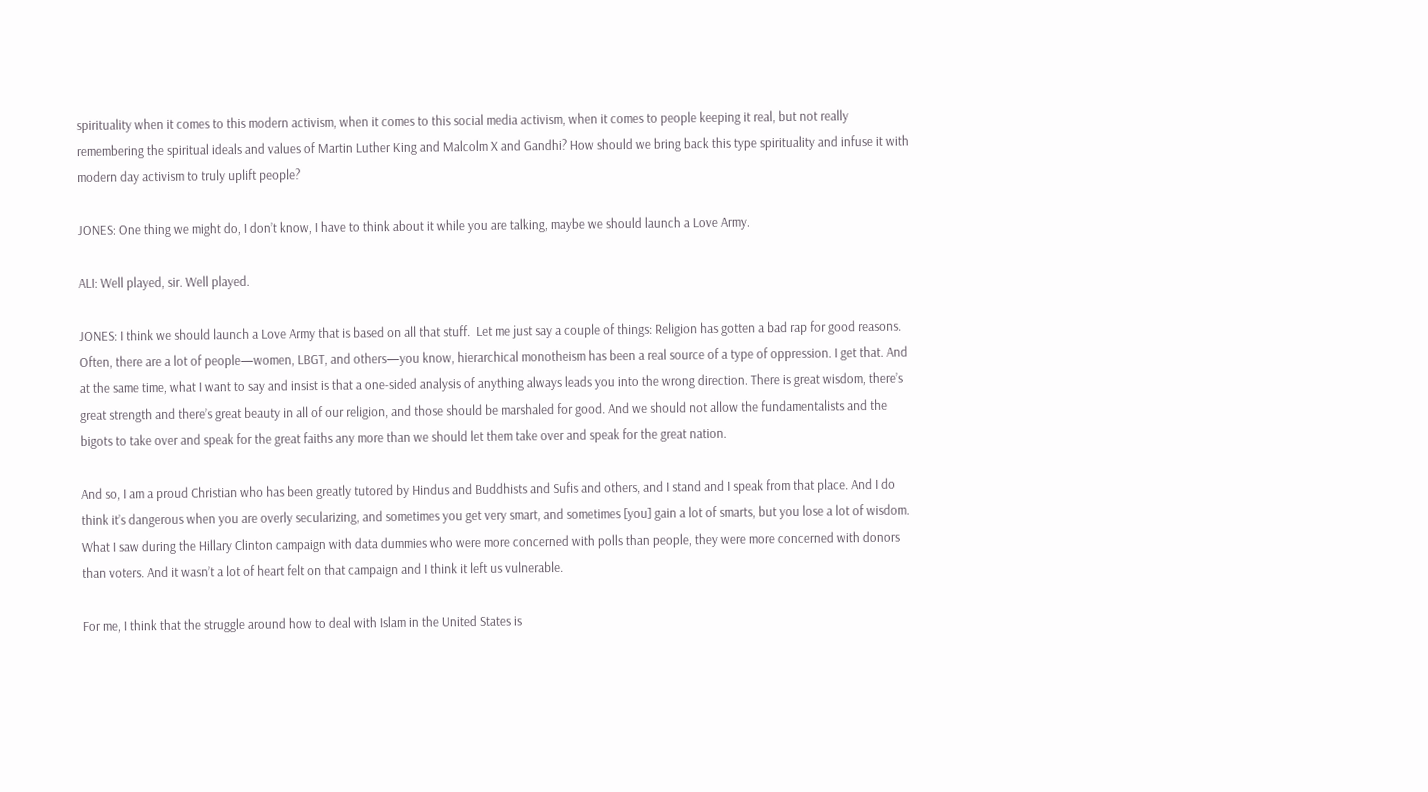spirituality when it comes to this modern activism, when it comes to this social media activism, when it comes to people keeping it real, but not really remembering the spiritual ideals and values of Martin Luther King and Malcolm X and Gandhi? How should we bring back this type spirituality and infuse it with modern day activism to truly uplift people?

JONES: One thing we might do, I don’t know, I have to think about it while you are talking, maybe we should launch a Love Army.

ALI: Well played, sir. Well played.

JONES: I think we should launch a Love Army that is based on all that stuff.  Let me just say a couple of things: Religion has gotten a bad rap for good reasons. Often, there are a lot of people—women, LBGT, and others—you know, hierarchical monotheism has been a real source of a type of oppression. I get that. And at the same time, what I want to say and insist is that a one-sided analysis of anything always leads you into the wrong direction. There is great wisdom, there’s great strength and there’s great beauty in all of our religion, and those should be marshaled for good. And we should not allow the fundamentalists and the bigots to take over and speak for the great faiths any more than we should let them take over and speak for the great nation.

And so, I am a proud Christian who has been greatly tutored by Hindus and Buddhists and Sufis and others, and I stand and I speak from that place. And I do think it’s dangerous when you are overly secularizing, and sometimes you get very smart, and sometimes [you] gain a lot of smarts, but you lose a lot of wisdom. What I saw during the Hillary Clinton campaign with data dummies who were more concerned with polls than people, they were more concerned with donors than voters. And it wasn’t a lot of heart felt on that campaign and I think it left us vulnerable.

For me, I think that the struggle around how to deal with Islam in the United States is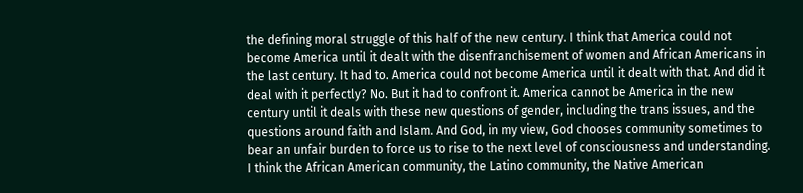the defining moral struggle of this half of the new century. I think that America could not become America until it dealt with the disenfranchisement of women and African Americans in the last century. It had to. America could not become America until it dealt with that. And did it deal with it perfectly? No. But it had to confront it. America cannot be America in the new century until it deals with these new questions of gender, including the trans issues, and the questions around faith and Islam. And God, in my view, God chooses community sometimes to bear an unfair burden to force us to rise to the next level of consciousness and understanding. I think the African American community, the Latino community, the Native American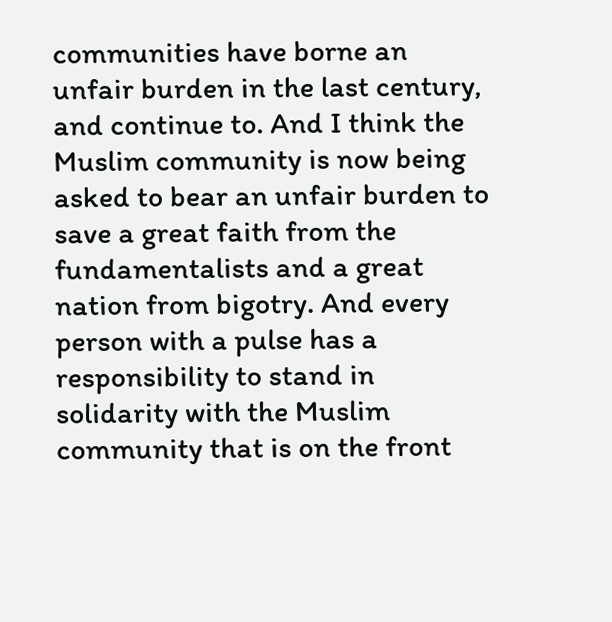communities have borne an unfair burden in the last century, and continue to. And I think the Muslim community is now being asked to bear an unfair burden to save a great faith from the fundamentalists and a great nation from bigotry. And every person with a pulse has a responsibility to stand in solidarity with the Muslim community that is on the front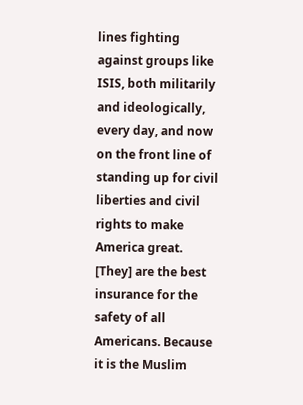lines fighting against groups like ISIS, both militarily and ideologically, every day, and now on the front line of standing up for civil liberties and civil rights to make America great. [They] are the best insurance for the safety of all Americans. Because it is the Muslim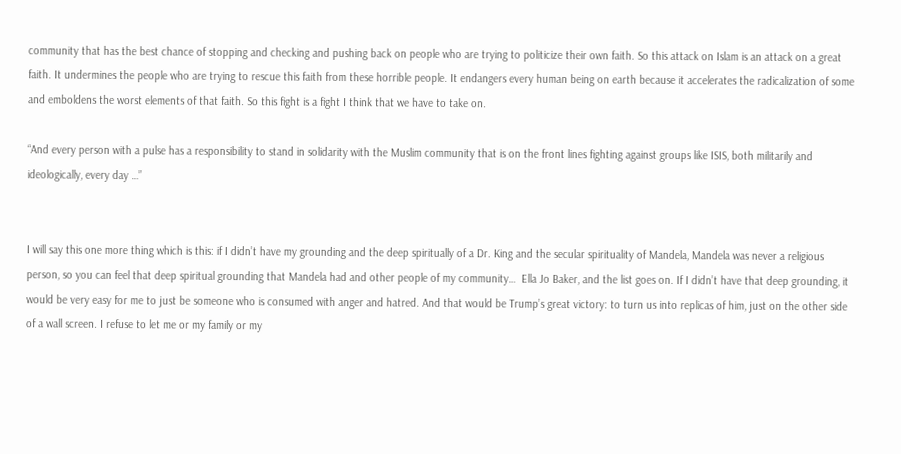community that has the best chance of stopping and checking and pushing back on people who are trying to politicize their own faith. So this attack on Islam is an attack on a great faith. It undermines the people who are trying to rescue this faith from these horrible people. It endangers every human being on earth because it accelerates the radicalization of some and emboldens the worst elements of that faith. So this fight is a fight I think that we have to take on.

“And every person with a pulse has a responsibility to stand in solidarity with the Muslim community that is on the front lines fighting against groups like ISIS, both militarily and ideologically, every day …”


I will say this one more thing which is this: if I didn’t have my grounding and the deep spiritually of a Dr. King and the secular spirituality of Mandela, Mandela was never a religious person, so you can feel that deep spiritual grounding that Mandela had and other people of my community…  Ella Jo Baker, and the list goes on. If I didn’t have that deep grounding, it would be very easy for me to just be someone who is consumed with anger and hatred. And that would be Trump’s great victory: to turn us into replicas of him, just on the other side of a wall screen. I refuse to let me or my family or my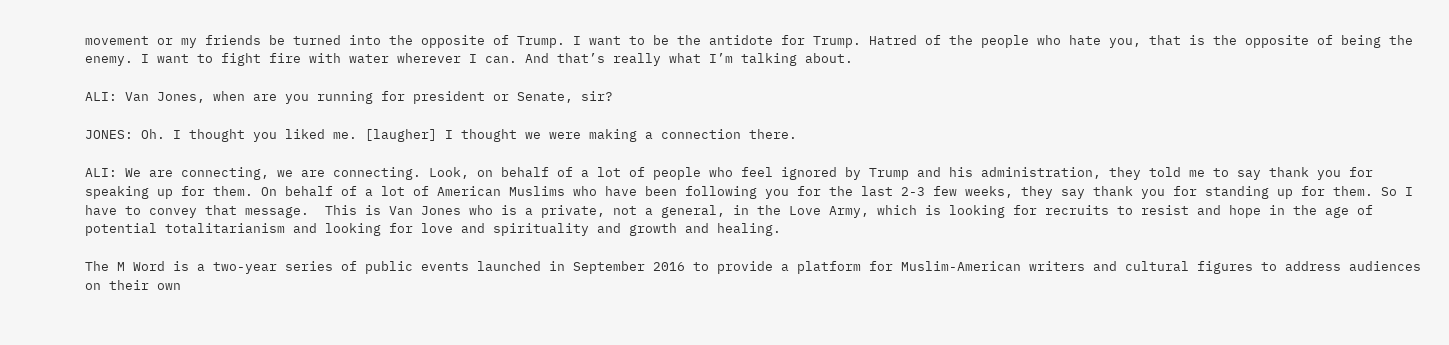movement or my friends be turned into the opposite of Trump. I want to be the antidote for Trump. Hatred of the people who hate you, that is the opposite of being the enemy. I want to fight fire with water wherever I can. And that’s really what I’m talking about.

ALI: Van Jones, when are you running for president or Senate, sir?

JONES: Oh. I thought you liked me. [laugher] I thought we were making a connection there.

ALI: We are connecting, we are connecting. Look, on behalf of a lot of people who feel ignored by Trump and his administration, they told me to say thank you for speaking up for them. On behalf of a lot of American Muslims who have been following you for the last 2-3 few weeks, they say thank you for standing up for them. So I have to convey that message.  This is Van Jones who is a private, not a general, in the Love Army, which is looking for recruits to resist and hope in the age of potential totalitarianism and looking for love and spirituality and growth and healing.

The M Word is a two-year series of public events launched in September 2016 to provide a platform for Muslim-American writers and cultural figures to address audiences on their own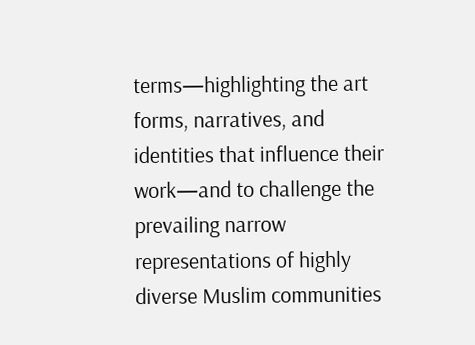terms—highlighting the art forms, narratives, and identities that influence their work—and to challenge the prevailing narrow representations of highly diverse Muslim communities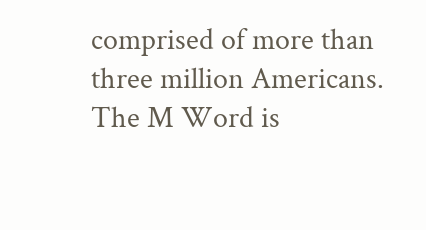comprised of more than three million Americans. The M Word is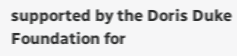supported by the Doris Duke Foundation for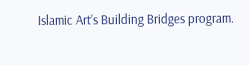Islamic Art’s Building Bridges program.